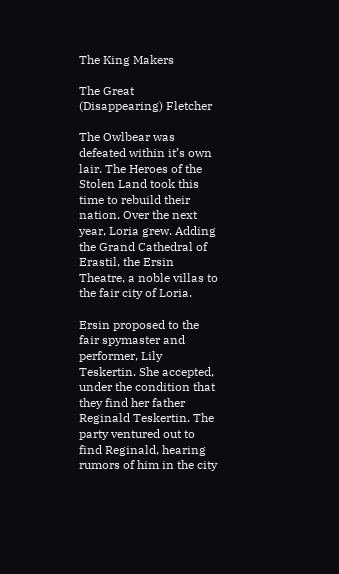The King Makers

The Great (Disappearing) Fletcher

The Owlbear was defeated within it’s own lair. The Heroes of the Stolen Land took this time to rebuild their nation. Over the next year, Loria grew. Adding the Grand Cathedral of Erastil, the Ersin Theatre, a noble villas to the fair city of Loria.

Ersin proposed to the fair spymaster and performer, Lily Teskertin. She accepted, under the condition that they find her father Reginald Teskertin. The party ventured out to find Reginald, hearing rumors of him in the city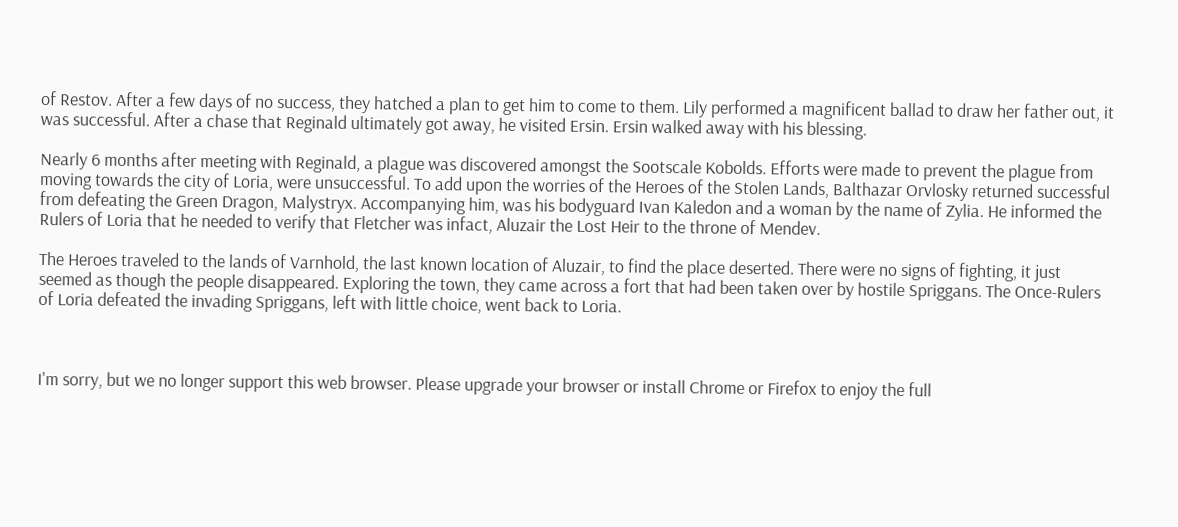of Restov. After a few days of no success, they hatched a plan to get him to come to them. Lily performed a magnificent ballad to draw her father out, it was successful. After a chase that Reginald ultimately got away, he visited Ersin. Ersin walked away with his blessing.

Nearly 6 months after meeting with Reginald, a plague was discovered amongst the Sootscale Kobolds. Efforts were made to prevent the plague from moving towards the city of Loria, were unsuccessful. To add upon the worries of the Heroes of the Stolen Lands, Balthazar Orvlosky returned successful from defeating the Green Dragon, Malystryx. Accompanying him, was his bodyguard Ivan Kaledon and a woman by the name of Zylia. He informed the Rulers of Loria that he needed to verify that Fletcher was infact, Aluzair the Lost Heir to the throne of Mendev.

The Heroes traveled to the lands of Varnhold, the last known location of Aluzair, to find the place deserted. There were no signs of fighting, it just seemed as though the people disappeared. Exploring the town, they came across a fort that had been taken over by hostile Spriggans. The Once-Rulers of Loria defeated the invading Spriggans, left with little choice, went back to Loria.



I'm sorry, but we no longer support this web browser. Please upgrade your browser or install Chrome or Firefox to enjoy the full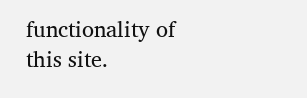functionality of this site.